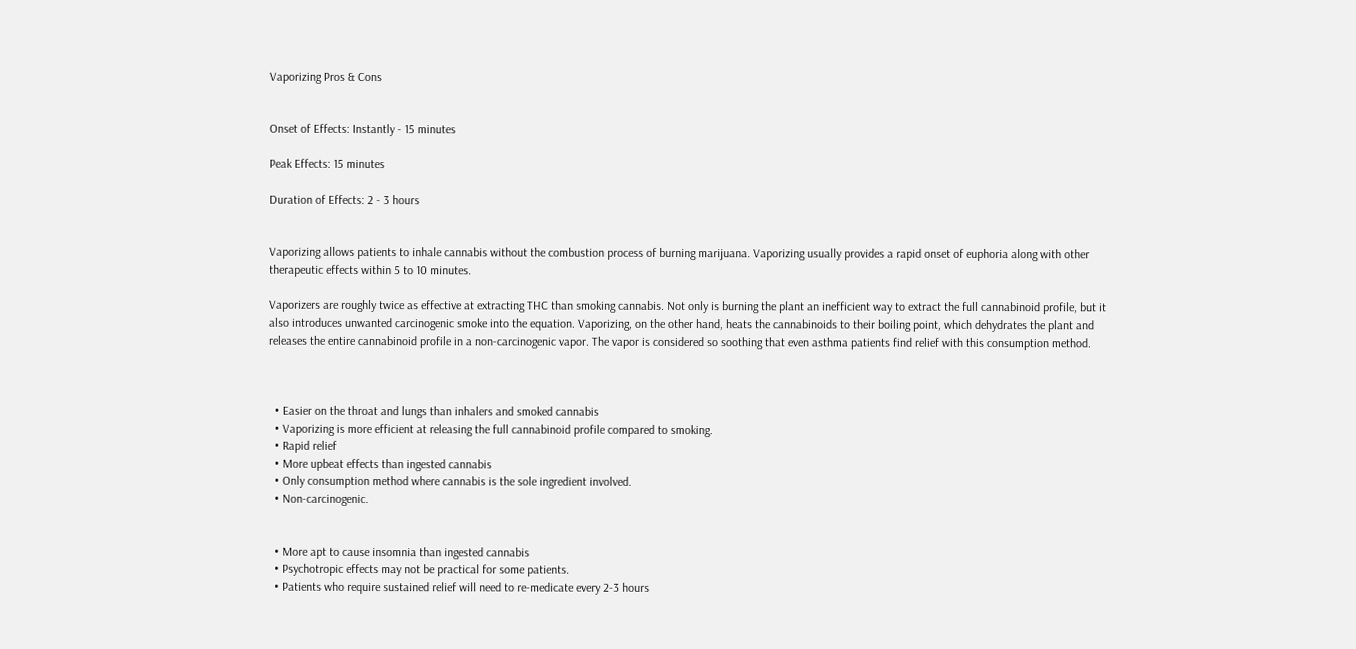Vaporizing Pros & Cons


Onset of Effects: Instantly - 15 minutes

Peak Effects: 15 minutes

Duration of Effects: 2 - 3 hours


Vaporizing allows patients to inhale cannabis without the combustion process of burning marijuana. Vaporizing usually provides a rapid onset of euphoria along with other therapeutic effects within 5 to 10 minutes.

Vaporizers are roughly twice as effective at extracting THC than smoking cannabis. Not only is burning the plant an inefficient way to extract the full cannabinoid profile, but it also introduces unwanted carcinogenic smoke into the equation. Vaporizing, on the other hand, heats the cannabinoids to their boiling point, which dehydrates the plant and releases the entire cannabinoid profile in a non-carcinogenic vapor. The vapor is considered so soothing that even asthma patients find relief with this consumption method.



  • Easier on the throat and lungs than inhalers and smoked cannabis
  • Vaporizing is more efficient at releasing the full cannabinoid profile compared to smoking.
  • Rapid relief
  • More upbeat effects than ingested cannabis
  • Only consumption method where cannabis is the sole ingredient involved.
  • Non-carcinogenic.


  • More apt to cause insomnia than ingested cannabis
  • Psychotropic effects may not be practical for some patients.
  • Patients who require sustained relief will need to re-medicate every 2-3 hours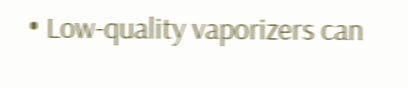• Low-quality vaporizers can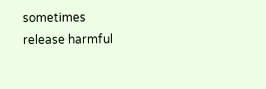sometimes release harmful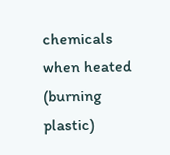chemicals when heated (burning plastic)